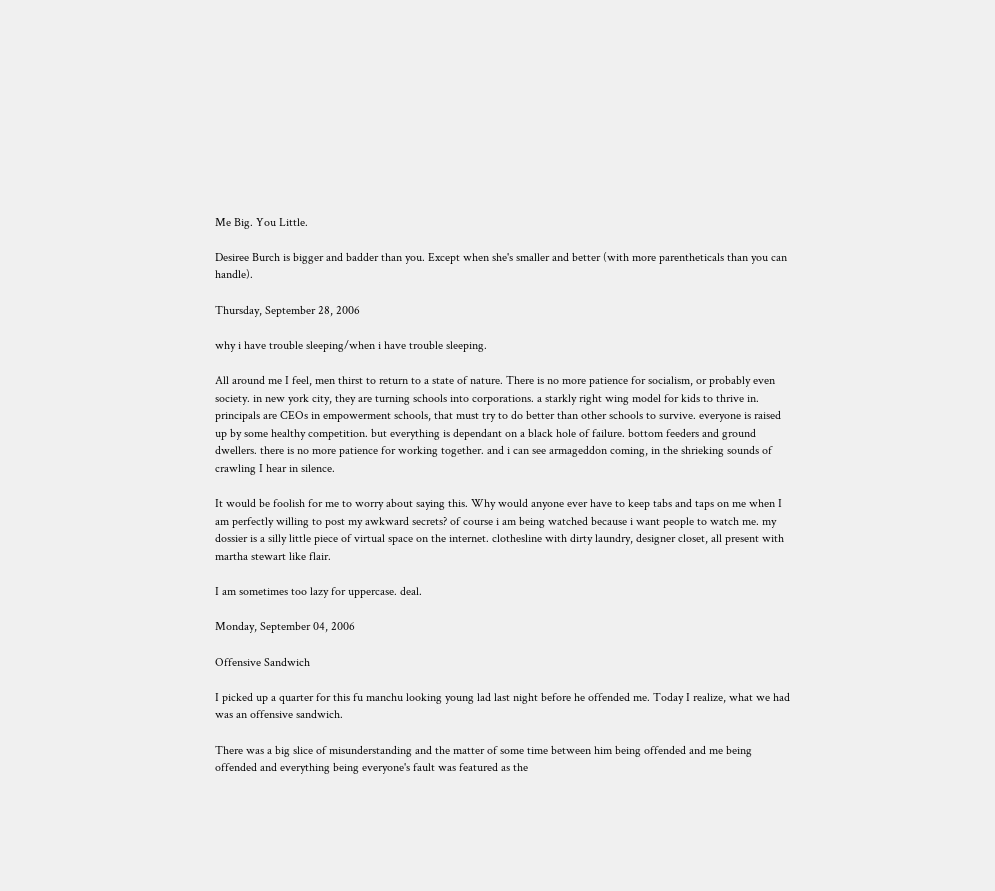Me Big. You Little.

Desiree Burch is bigger and badder than you. Except when she's smaller and better (with more parentheticals than you can handle).

Thursday, September 28, 2006

why i have trouble sleeping/when i have trouble sleeping.

All around me I feel, men thirst to return to a state of nature. There is no more patience for socialism, or probably even society. in new york city, they are turning schools into corporations. a starkly right wing model for kids to thrive in. principals are CEOs in empowerment schools, that must try to do better than other schools to survive. everyone is raised up by some healthy competition. but everything is dependant on a black hole of failure. bottom feeders and ground dwellers. there is no more patience for working together. and i can see armageddon coming, in the shrieking sounds of crawling I hear in silence.

It would be foolish for me to worry about saying this. Why would anyone ever have to keep tabs and taps on me when I am perfectly willing to post my awkward secrets? of course i am being watched because i want people to watch me. my dossier is a silly little piece of virtual space on the internet. clothesline with dirty laundry, designer closet, all present with martha stewart like flair.

I am sometimes too lazy for uppercase. deal.

Monday, September 04, 2006

Offensive Sandwich

I picked up a quarter for this fu manchu looking young lad last night before he offended me. Today I realize, what we had was an offensive sandwich.

There was a big slice of misunderstanding and the matter of some time between him being offended and me being offended and everything being everyone's fault was featured as the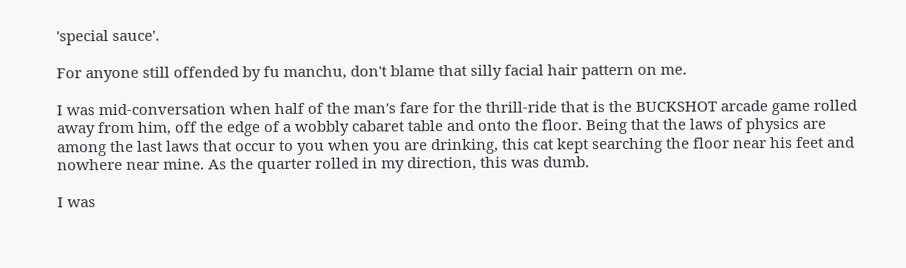'special sauce'.

For anyone still offended by fu manchu, don't blame that silly facial hair pattern on me.

I was mid-conversation when half of the man's fare for the thrill-ride that is the BUCKSHOT arcade game rolled away from him, off the edge of a wobbly cabaret table and onto the floor. Being that the laws of physics are among the last laws that occur to you when you are drinking, this cat kept searching the floor near his feet and nowhere near mine. As the quarter rolled in my direction, this was dumb.

I was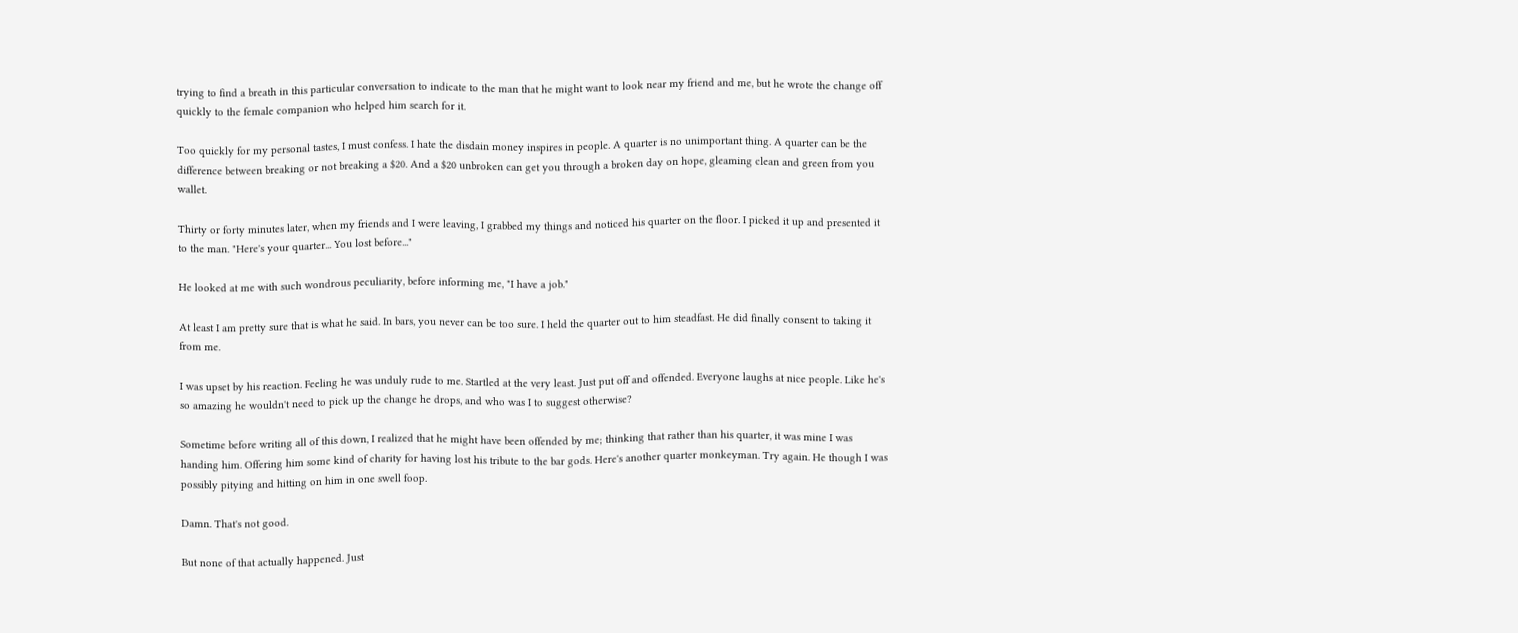trying to find a breath in this particular conversation to indicate to the man that he might want to look near my friend and me, but he wrote the change off quickly to the female companion who helped him search for it.

Too quickly for my personal tastes, I must confess. I hate the disdain money inspires in people. A quarter is no unimportant thing. A quarter can be the difference between breaking or not breaking a $20. And a $20 unbroken can get you through a broken day on hope, gleaming clean and green from you wallet.

Thirty or forty minutes later, when my friends and I were leaving, I grabbed my things and noticed his quarter on the floor. I picked it up and presented it to the man. "Here's your quarter... You lost before..."

He looked at me with such wondrous peculiarity, before informing me, "I have a job."

At least I am pretty sure that is what he said. In bars, you never can be too sure. I held the quarter out to him steadfast. He did finally consent to taking it from me.

I was upset by his reaction. Feeling he was unduly rude to me. Startled at the very least. Just put off and offended. Everyone laughs at nice people. Like he's so amazing he wouldn't need to pick up the change he drops, and who was I to suggest otherwise?

Sometime before writing all of this down, I realized that he might have been offended by me; thinking that rather than his quarter, it was mine I was handing him. Offering him some kind of charity for having lost his tribute to the bar gods. Here's another quarter monkeyman. Try again. He though I was possibly pitying and hitting on him in one swell foop.

Damn. That's not good.

But none of that actually happened. Just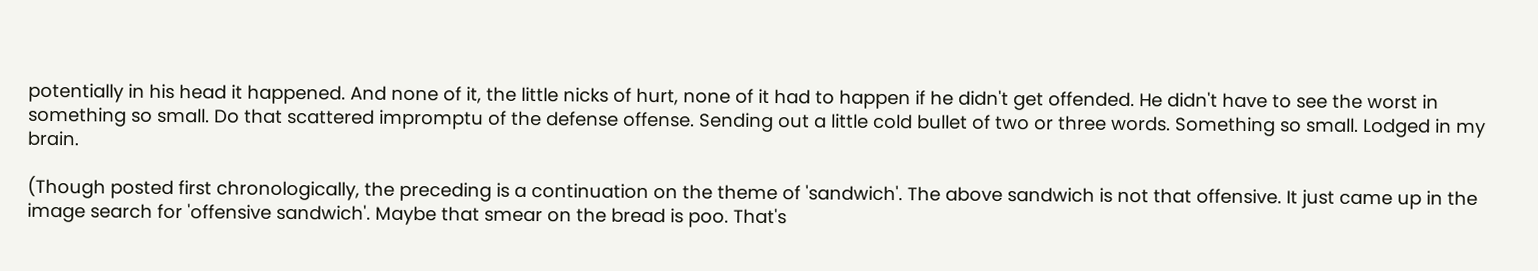potentially in his head it happened. And none of it, the little nicks of hurt, none of it had to happen if he didn't get offended. He didn't have to see the worst in something so small. Do that scattered impromptu of the defense offense. Sending out a little cold bullet of two or three words. Something so small. Lodged in my brain.

(Though posted first chronologically, the preceding is a continuation on the theme of 'sandwich'. The above sandwich is not that offensive. It just came up in the image search for 'offensive sandwich'. Maybe that smear on the bread is poo. That's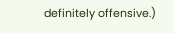definitely offensive.)